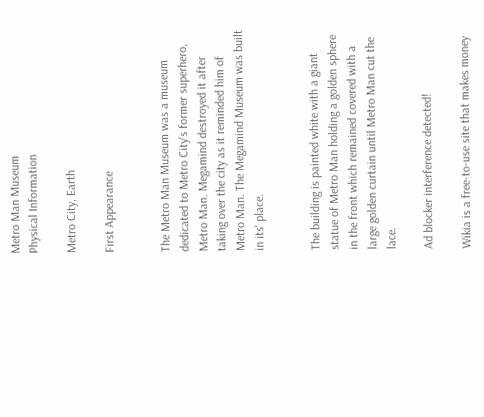Metro Man Museum
Physical Information

Metro City, Earth

First Appearance


The Metro Man Museum was a museum dedicated to Metro City's former superhero, Metro Man. Megamind destroyed it after taking over the city as it reminded him of Metro Man. The Megamind Museum was built in its' place.


The building is painted white with a giant statue of Metro Man holding a golden sphere in the front which remained covered with a large golden curtain until Metro Man cut the lace.

Ad blocker interference detected!

Wikia is a free-to-use site that makes money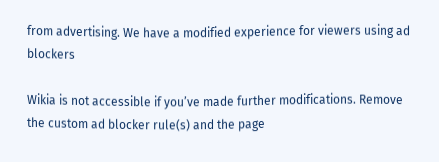from advertising. We have a modified experience for viewers using ad blockers

Wikia is not accessible if you’ve made further modifications. Remove the custom ad blocker rule(s) and the page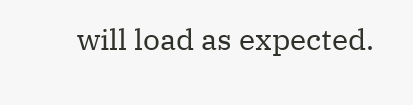will load as expected.